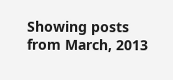Showing posts from March, 2013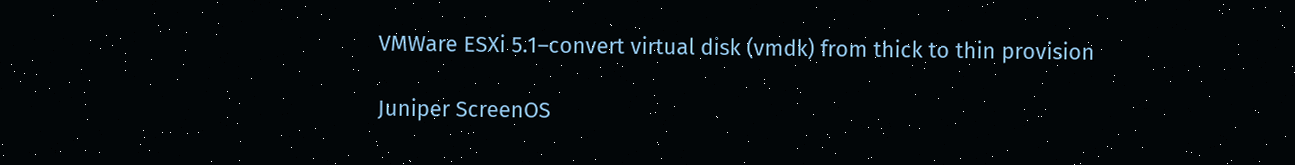VMWare ESXi 5.1–convert virtual disk (vmdk) from thick to thin provision

Juniper ScreenOS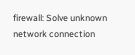firewall: Solve unknown network connection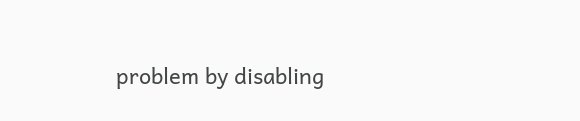problem by disabling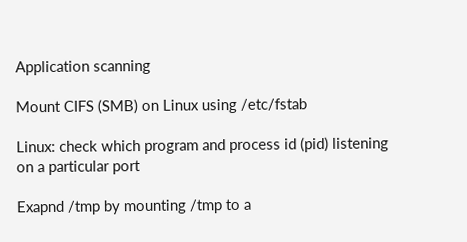Application scanning

Mount CIFS (SMB) on Linux using /etc/fstab

Linux: check which program and process id (pid) listening on a particular port

Exapnd /tmp by mounting /tmp to a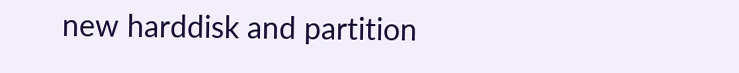new harddisk and partition